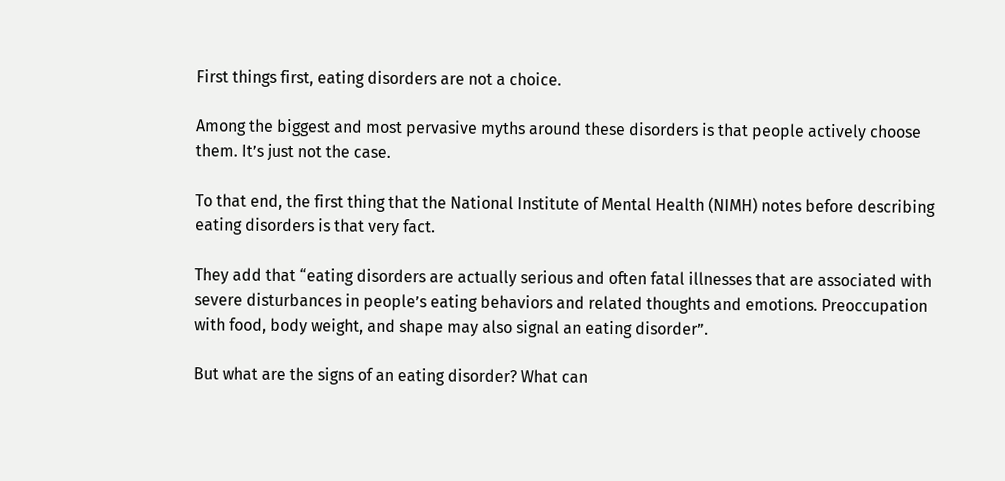First things first, eating disorders are not a choice.

Among the biggest and most pervasive myths around these disorders is that people actively choose them. It’s just not the case.

To that end, the first thing that the National Institute of Mental Health (NIMH) notes before describing eating disorders is that very fact.

They add that “eating disorders are actually serious and often fatal illnesses that are associated with severe disturbances in people’s eating behaviors and related thoughts and emotions. Preoccupation with food, body weight, and shape may also signal an eating disorder”.

But what are the signs of an eating disorder? What can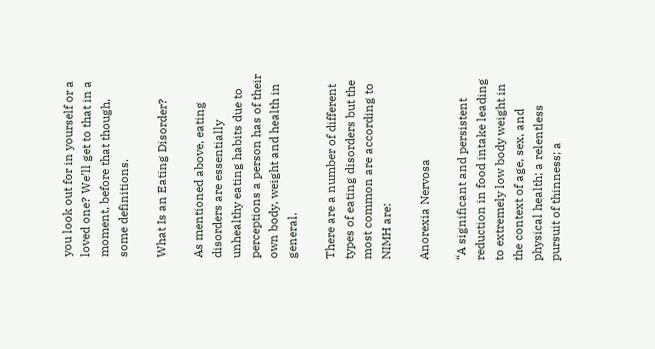you look out for in yourself or a loved one? We’ll get to that in a moment, before that though, some definitions.

What Is an Eating Disorder?

As mentioned above, eating disorders are essentially unhealthy eating habits due to perceptions a person has of their own body, weight and health in general.

There are a number of different types of eating disorders but the most common are according to NIMH are:

Anorexia Nervosa

“A significant and persistent reduction in food intake leading to extremely low body weight in the context of age, sex, and physical health; a relentless pursuit of thinness; a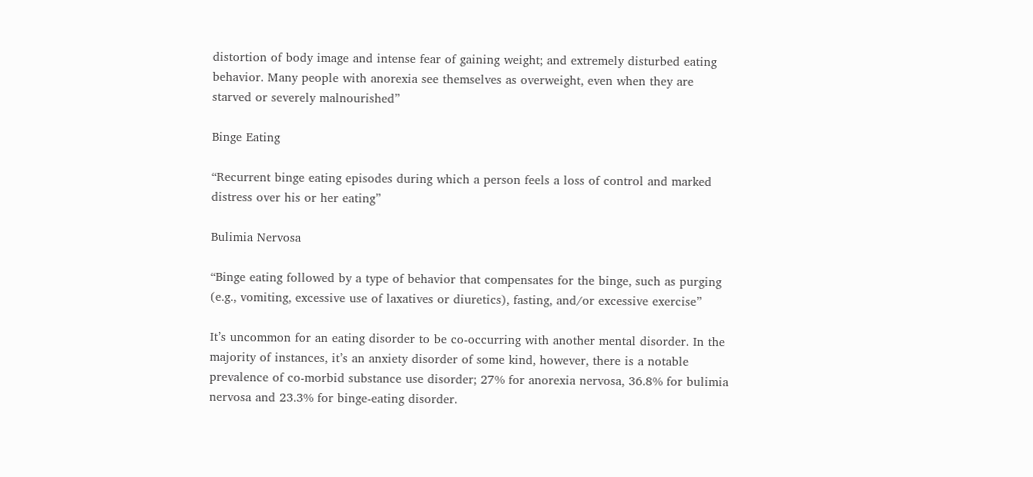distortion of body image and intense fear of gaining weight; and extremely disturbed eating behavior. Many people with anorexia see themselves as overweight, even when they are starved or severely malnourished”

Binge Eating

“Recurrent binge eating episodes during which a person feels a loss of control and marked distress over his or her eating”

Bulimia Nervosa

“Binge eating followed by a type of behavior that compensates for the binge, such as purging (e.g., vomiting, excessive use of laxatives or diuretics), fasting, and/or excessive exercise”

It’s uncommon for an eating disorder to be co-occurring with another mental disorder. In the majority of instances, it’s an anxiety disorder of some kind, however, there is a notable prevalence of co-morbid substance use disorder; 27% for anorexia nervosa, 36.8% for bulimia nervosa and 23.3% for binge-eating disorder.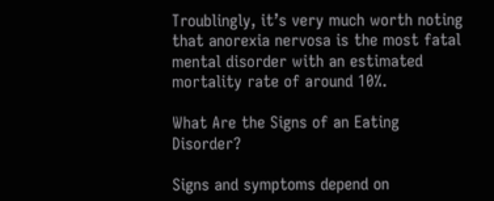Troublingly, it’s very much worth noting that anorexia nervosa is the most fatal mental disorder with an estimated mortality rate of around 10%.

What Are the Signs of an Eating Disorder?

Signs and symptoms depend on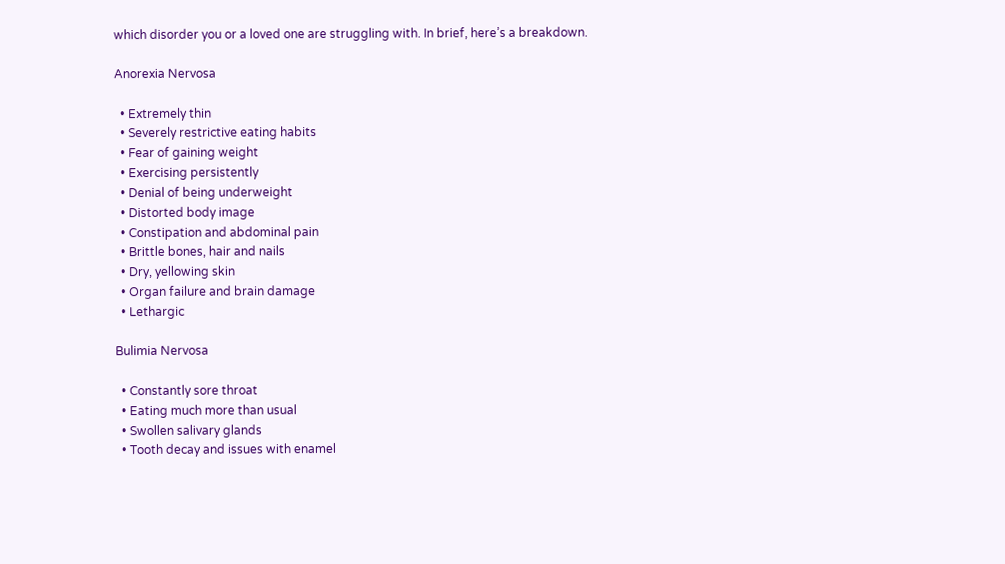which disorder you or a loved one are struggling with. In brief, here’s a breakdown.

Anorexia Nervosa

  • Extremely thin
  • Severely restrictive eating habits
  • Fear of gaining weight
  • Exercising persistently
  • Denial of being underweight
  • Distorted body image
  • Constipation and abdominal pain
  • Brittle bones, hair and nails
  • Dry, yellowing skin
  • Organ failure and brain damage
  • Lethargic

Bulimia Nervosa

  • Constantly sore throat
  • Eating much more than usual
  • Swollen salivary glands
  • Tooth decay and issues with enamel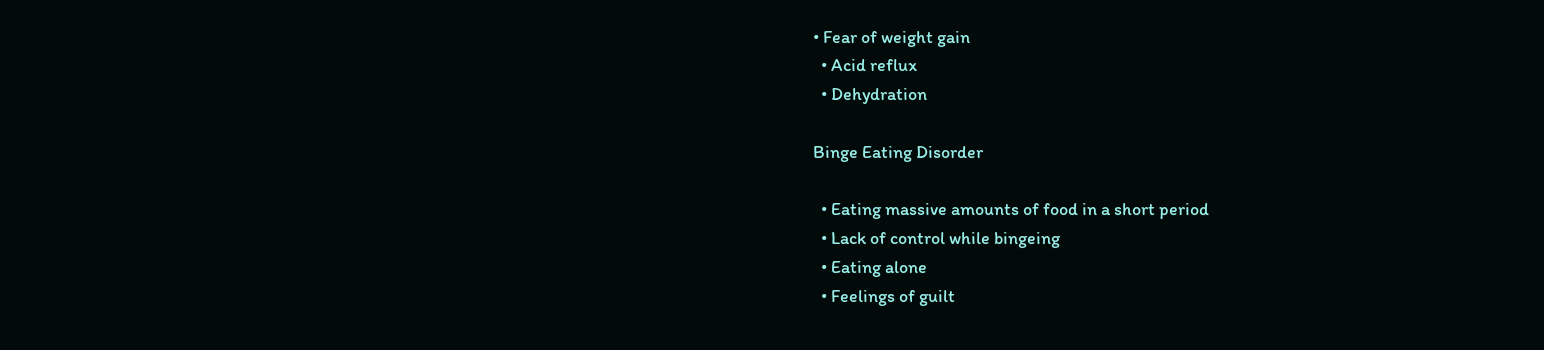• Fear of weight gain
  • Acid reflux
  • Dehydration

Binge Eating Disorder

  • Eating massive amounts of food in a short period
  • Lack of control while bingeing
  • Eating alone
  • Feelings of guilt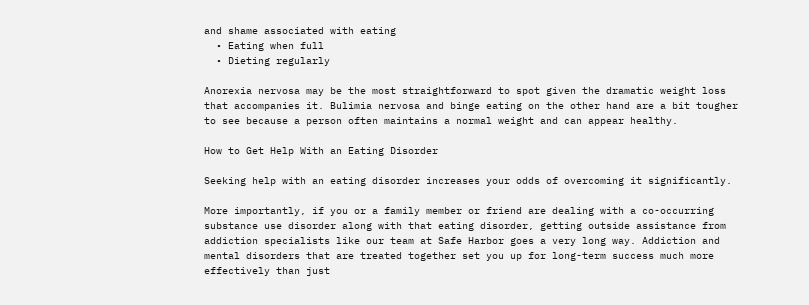and shame associated with eating
  • Eating when full
  • Dieting regularly

Anorexia nervosa may be the most straightforward to spot given the dramatic weight loss that accompanies it. Bulimia nervosa and binge eating on the other hand are a bit tougher to see because a person often maintains a normal weight and can appear healthy.

How to Get Help With an Eating Disorder

Seeking help with an eating disorder increases your odds of overcoming it significantly.

More importantly, if you or a family member or friend are dealing with a co-occurring substance use disorder along with that eating disorder, getting outside assistance from addiction specialists like our team at Safe Harbor goes a very long way. Addiction and mental disorders that are treated together set you up for long-term success much more effectively than just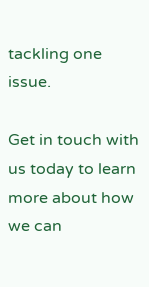tackling one issue.

Get in touch with us today to learn more about how we can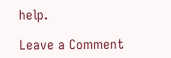help.

Leave a Comment